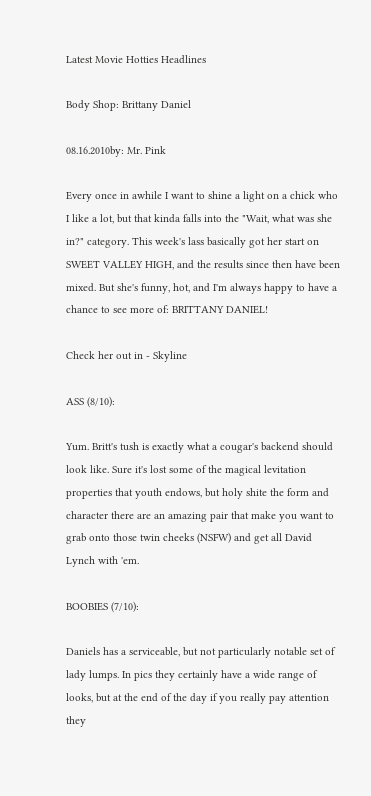Latest Movie Hotties Headlines

Body Shop: Brittany Daniel

08.16.2010by: Mr. Pink

Every once in awhile I want to shine a light on a chick who I like a lot, but that kinda falls into the "Wait, what was she in?" category. This week's lass basically got her start on SWEET VALLEY HIGH, and the results since then have been mixed. But she's funny, hot, and I'm always happy to have a chance to see more of: BRITTANY DANIEL!

Check her out in - Skyline

ASS (8/10):

Yum. Britt's tush is exactly what a cougar's backend should look like. Sure it's lost some of the magical levitation properties that youth endows, but holy shite the form and character there are an amazing pair that make you want to grab onto those twin cheeks (NSFW) and get all David Lynch with 'em.

BOOBIES (7/10):

Daniels has a serviceable, but not particularly notable set of lady lumps. In pics they certainly have a wide range of looks, but at the end of the day if you really pay attention they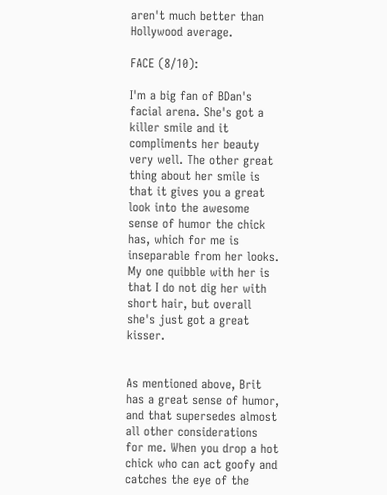aren't much better than Hollywood average.

FACE (8/10):

I'm a big fan of BDan's facial arena. She's got a killer smile and it compliments her beauty very well. The other great thing about her smile is that it gives you a great look into the awesome sense of humor the chick has, which for me is inseparable from her looks. My one quibble with her is that I do not dig her with short hair, but overall she's just got a great kisser.


As mentioned above, Brit has a great sense of humor, and that supersedes almost all other considerations for me. When you drop a hot chick who can act goofy and catches the eye of the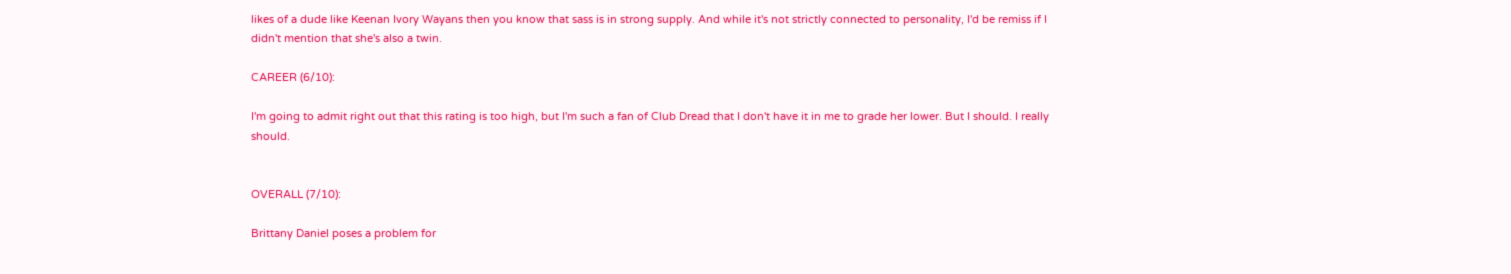likes of a dude like Keenan Ivory Wayans then you know that sass is in strong supply. And while it's not strictly connected to personality, I'd be remiss if I didn't mention that she's also a twin.

CAREER (6/10):

I'm going to admit right out that this rating is too high, but I'm such a fan of Club Dread that I don't have it in me to grade her lower. But I should. I really should.


OVERALL (7/10):

Brittany Daniel poses a problem for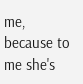me, because to me she's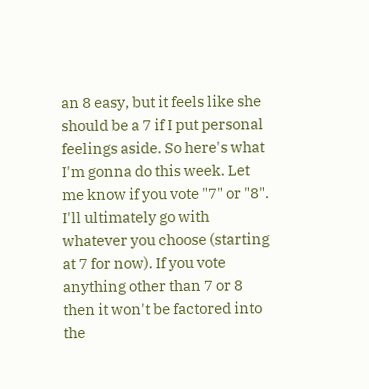an 8 easy, but it feels like she should be a 7 if I put personal feelings aside. So here's what I'm gonna do this week. Let me know if you vote "7" or "8". I'll ultimately go with whatever you choose (starting at 7 for now). If you vote anything other than 7 or 8 then it won't be factored into the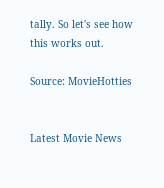tally. So let's see how this works out.

Source: MovieHotties


Latest Movie News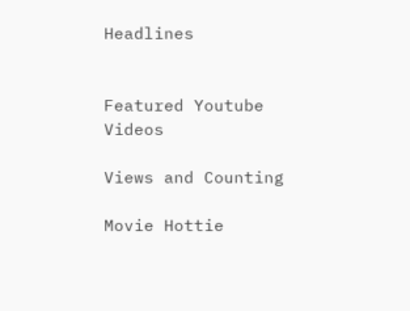Headlines


Featured Youtube Videos

Views and Counting

Movie Hottie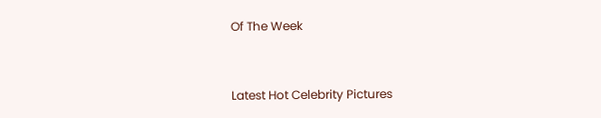Of The Week


Latest Hot Celebrity Pictures